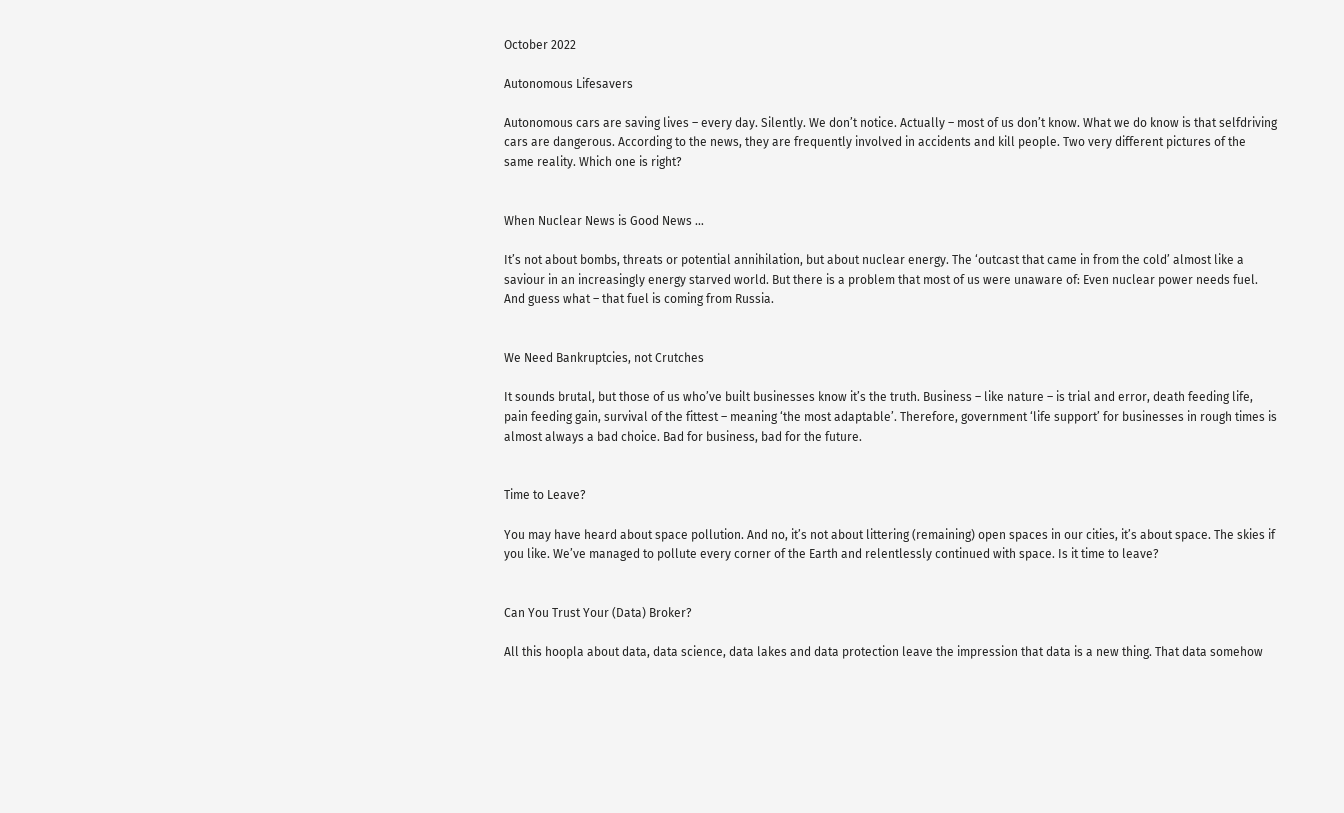October 2022

Autonomous Lifesavers

Autonomous cars are saving lives – every day. Silently. We don’t notice. Actually – most of us don’t know. What we do know is that selfdriving cars are dangerous. According to the news, they are frequently involved in accidents and kill people. Two very different pictures of the same reality. Which one is right?


When Nuclear News is Good News …

It’s not about bombs, threats or potential annihilation, but about nuclear energy. The ‘outcast that came in from the cold’ almost like a saviour in an increasingly energy starved world. But there is a problem that most of us were unaware of: Even nuclear power needs fuel. And guess what – that fuel is coming from Russia.


We Need Bankruptcies, not Crutches

It sounds brutal, but those of us who’ve built businesses know it’s the truth. Business – like nature – is trial and error, death feeding life, pain feeding gain, survival of the fittest – meaning ‘the most adaptable’. Therefore, government ‘life support’ for businesses in rough times is almost always a bad choice. Bad for business, bad for the future.


Time to Leave?

You may have heard about space pollution. And no, it’s not about littering (remaining) open spaces in our cities, it’s about space. The skies if you like. We’ve managed to pollute every corner of the Earth and relentlessly continued with space. Is it time to leave?


Can You Trust Your (Data) Broker?

All this hoopla about data, data science, data lakes and data protection leave the impression that data is a new thing. That data somehow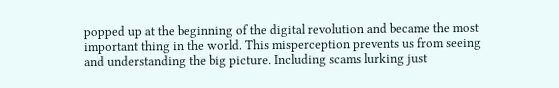popped up at the beginning of the digital revolution and became the most important thing in the world. This misperception prevents us from seeing and understanding the big picture. Including scams lurking just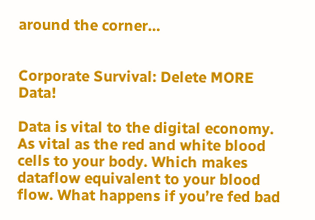around the corner…


Corporate Survival: Delete MORE Data!

Data is vital to the digital economy. As vital as the red and white blood cells to your body. Which makes dataflow equivalent to your blood flow. What happens if you’re fed bad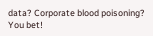data? Corporate blood poisoning? You bet!